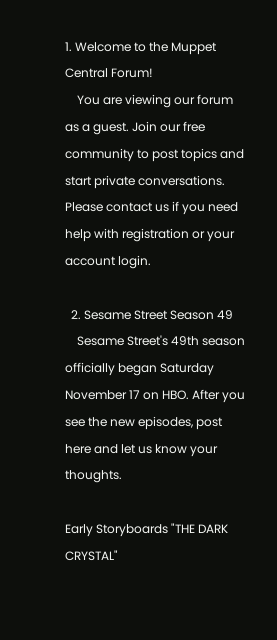1. Welcome to the Muppet Central Forum!
    You are viewing our forum as a guest. Join our free community to post topics and start private conversations. Please contact us if you need help with registration or your account login.

  2. Sesame Street Season 49
    Sesame Street's 49th season officially began Saturday November 17 on HBO. After you see the new episodes, post here and let us know your thoughts.

Early Storyboards "THE DARK CRYSTAL"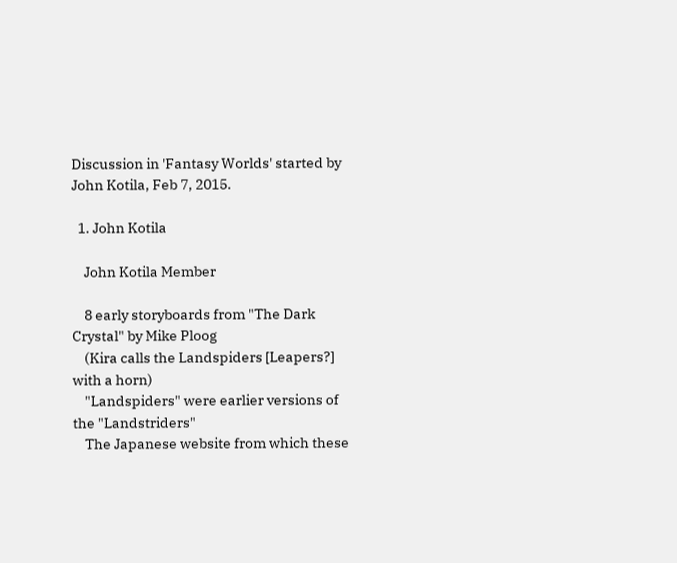Discussion in 'Fantasy Worlds' started by John Kotila, Feb 7, 2015.

  1. John Kotila

    John Kotila Member

    8 early storyboards from "The Dark Crystal" by Mike Ploog
    (Kira calls the Landspiders [Leapers?] with a horn)
    "Landspiders" were earlier versions of the "Landstriders"
    The Japanese website from which these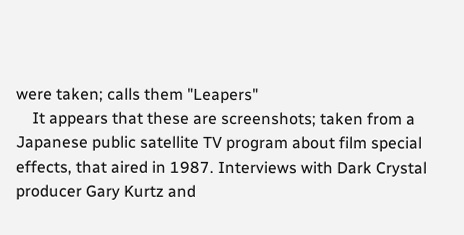were taken; calls them "Leapers"
    It appears that these are screenshots; taken from a Japanese public satellite TV program about film special effects, that aired in 1987. Interviews with Dark Crystal producer Gary Kurtz and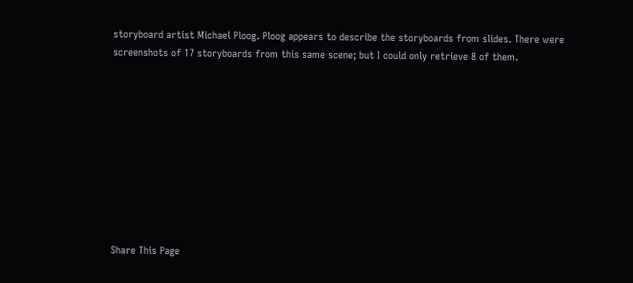storyboard artist Michael Ploog. Ploog appears to describe the storyboards from slides. There were screenshots of 17 storyboards from this same scene; but I could only retrieve 8 of them.










Share This Page